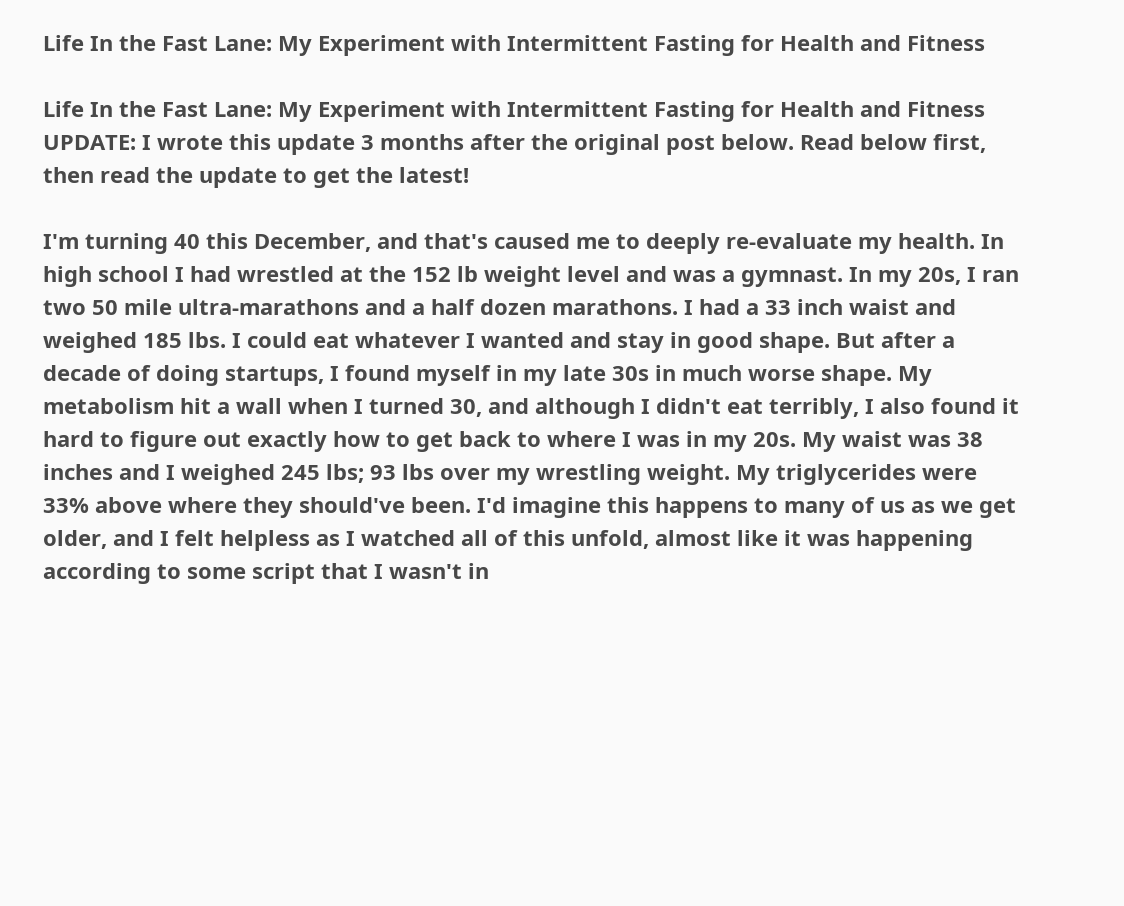Life In the Fast Lane: My Experiment with Intermittent Fasting for Health and Fitness

Life In the Fast Lane: My Experiment with Intermittent Fasting for Health and Fitness
UPDATE: I wrote this update 3 months after the original post below. Read below first, then read the update to get the latest!

I'm turning 40 this December, and that's caused me to deeply re-evaluate my health. In high school I had wrestled at the 152 lb weight level and was a gymnast. In my 20s, I ran two 50 mile ultra-marathons and a half dozen marathons. I had a 33 inch waist and weighed 185 lbs. I could eat whatever I wanted and stay in good shape. But after a decade of doing startups, I found myself in my late 30s in much worse shape. My metabolism hit a wall when I turned 30, and although I didn't eat terribly, I also found it hard to figure out exactly how to get back to where I was in my 20s. My waist was 38 inches and I weighed 245 lbs; 93 lbs over my wrestling weight. My triglycerides were 33% above where they should've been. I'd imagine this happens to many of us as we get older, and I felt helpless as I watched all of this unfold, almost like it was happening according to some script that I wasn't in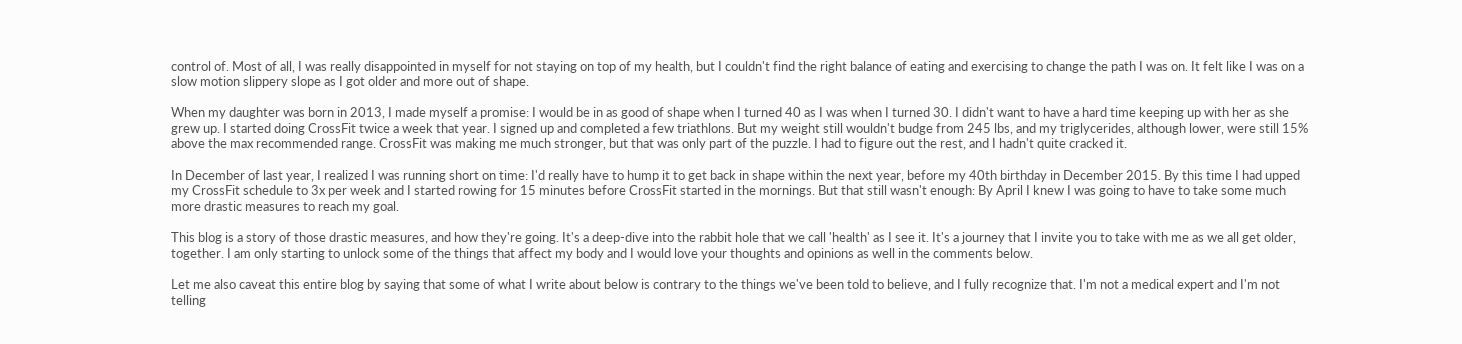control of. Most of all, I was really disappointed in myself for not staying on top of my health, but I couldn't find the right balance of eating and exercising to change the path I was on. It felt like I was on a slow motion slippery slope as I got older and more out of shape.

When my daughter was born in 2013, I made myself a promise: I would be in as good of shape when I turned 40 as I was when I turned 30. I didn't want to have a hard time keeping up with her as she grew up. I started doing CrossFit twice a week that year. I signed up and completed a few triathlons. But my weight still wouldn't budge from 245 lbs, and my triglycerides, although lower, were still 15% above the max recommended range. CrossFit was making me much stronger, but that was only part of the puzzle. I had to figure out the rest, and I hadn't quite cracked it.

In December of last year, I realized I was running short on time: I'd really have to hump it to get back in shape within the next year, before my 40th birthday in December 2015. By this time I had upped my CrossFit schedule to 3x per week and I started rowing for 15 minutes before CrossFit started in the mornings. But that still wasn't enough: By April I knew I was going to have to take some much more drastic measures to reach my goal.

This blog is a story of those drastic measures, and how they're going. It's a deep-dive into the rabbit hole that we call 'health' as I see it. It's a journey that I invite you to take with me as we all get older, together. I am only starting to unlock some of the things that affect my body and I would love your thoughts and opinions as well in the comments below.

Let me also caveat this entire blog by saying that some of what I write about below is contrary to the things we've been told to believe, and I fully recognize that. I'm not a medical expert and I'm not telling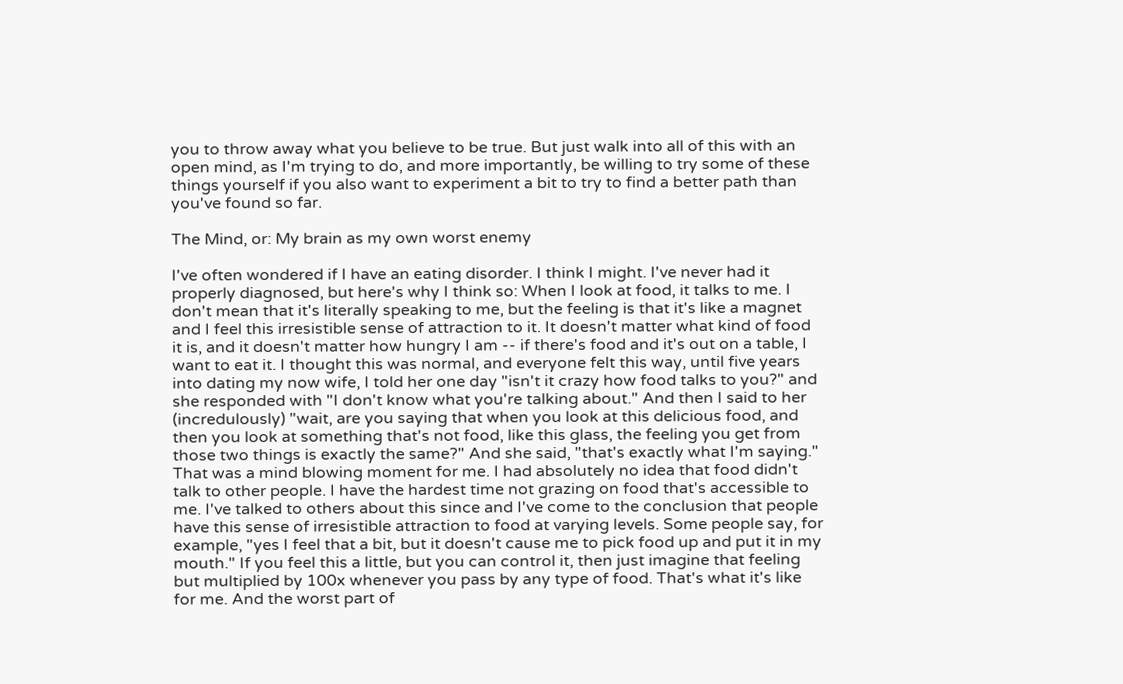you to throw away what you believe to be true. But just walk into all of this with an open mind, as I'm trying to do, and more importantly, be willing to try some of these things yourself if you also want to experiment a bit to try to find a better path than you've found so far.

The Mind, or: My brain as my own worst enemy

I've often wondered if I have an eating disorder. I think I might. I've never had it properly diagnosed, but here's why I think so: When I look at food, it talks to me. I don't mean that it's literally speaking to me, but the feeling is that it's like a magnet and I feel this irresistible sense of attraction to it. It doesn't matter what kind of food it is, and it doesn't matter how hungry I am -- if there's food and it's out on a table, I want to eat it. I thought this was normal, and everyone felt this way, until five years into dating my now wife, I told her one day "isn't it crazy how food talks to you?" and she responded with "I don't know what you're talking about." And then I said to her (incredulously) "wait, are you saying that when you look at this delicious food, and then you look at something that's not food, like this glass, the feeling you get from those two things is exactly the same?" And she said, "that's exactly what I'm saying." That was a mind blowing moment for me. I had absolutely no idea that food didn't talk to other people. I have the hardest time not grazing on food that's accessible to me. I've talked to others about this since and I've come to the conclusion that people have this sense of irresistible attraction to food at varying levels. Some people say, for example, "yes I feel that a bit, but it doesn't cause me to pick food up and put it in my mouth." If you feel this a little, but you can control it, then just imagine that feeling but multiplied by 100x whenever you pass by any type of food. That's what it's like for me. And the worst part of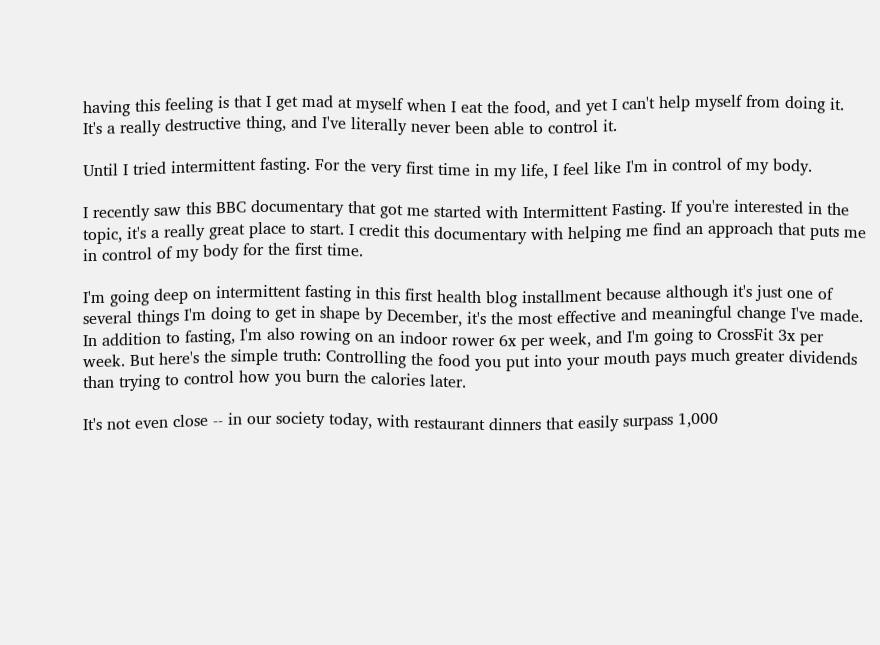having this feeling is that I get mad at myself when I eat the food, and yet I can't help myself from doing it. It's a really destructive thing, and I've literally never been able to control it.

Until I tried intermittent fasting. For the very first time in my life, I feel like I'm in control of my body.

I recently saw this BBC documentary that got me started with Intermittent Fasting. If you're interested in the topic, it's a really great place to start. I credit this documentary with helping me find an approach that puts me in control of my body for the first time.

I'm going deep on intermittent fasting in this first health blog installment because although it's just one of several things I'm doing to get in shape by December, it's the most effective and meaningful change I've made. In addition to fasting, I'm also rowing on an indoor rower 6x per week, and I'm going to CrossFit 3x per week. But here's the simple truth: Controlling the food you put into your mouth pays much greater dividends than trying to control how you burn the calories later.

It's not even close -- in our society today, with restaurant dinners that easily surpass 1,000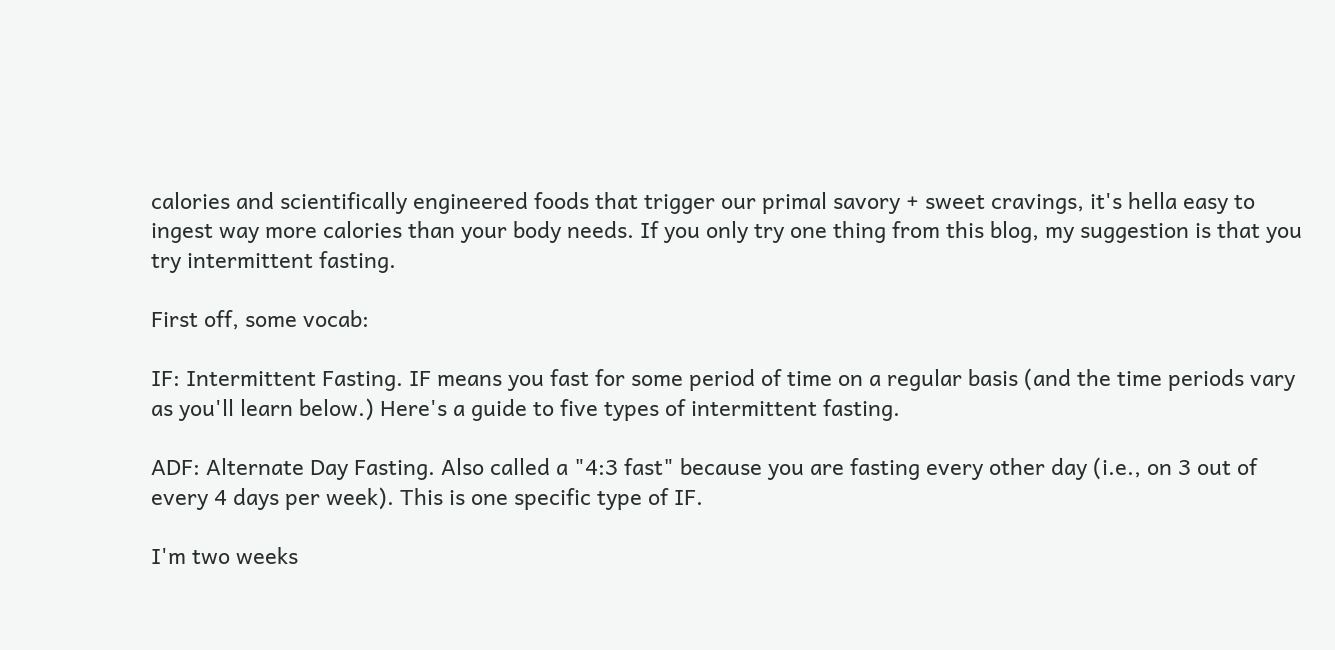calories and scientifically engineered foods that trigger our primal savory + sweet cravings, it's hella easy to ingest way more calories than your body needs. If you only try one thing from this blog, my suggestion is that you try intermittent fasting.

First off, some vocab:

IF: Intermittent Fasting. IF means you fast for some period of time on a regular basis (and the time periods vary as you'll learn below.) Here's a guide to five types of intermittent fasting.

ADF: Alternate Day Fasting. Also called a "4:3 fast" because you are fasting every other day (i.e., on 3 out of every 4 days per week). This is one specific type of IF.

I'm two weeks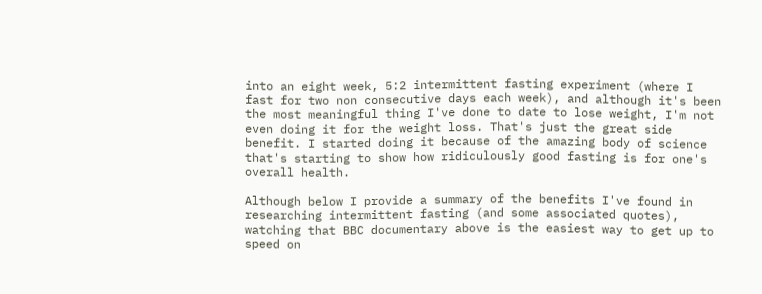into an eight week, 5:2 intermittent fasting experiment (where I fast for two non consecutive days each week), and although it's been the most meaningful thing I've done to date to lose weight, I'm not even doing it for the weight loss. That's just the great side benefit. I started doing it because of the amazing body of science that's starting to show how ridiculously good fasting is for one's overall health.

Although below I provide a summary of the benefits I've found in researching intermittent fasting (and some associated quotes), watching that BBC documentary above is the easiest way to get up to speed on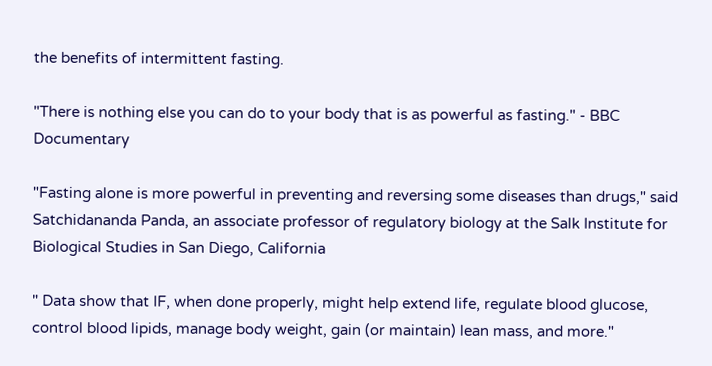the benefits of intermittent fasting.

"There is nothing else you can do to your body that is as powerful as fasting." - BBC Documentary

"Fasting alone is more powerful in preventing and reversing some diseases than drugs," said Satchidananda Panda, an associate professor of regulatory biology at the Salk Institute for Biological Studies in San Diego, California

" Data show that IF, when done properly, might help extend life, regulate blood glucose, control blood lipids, manage body weight, gain (or maintain) lean mass, and more."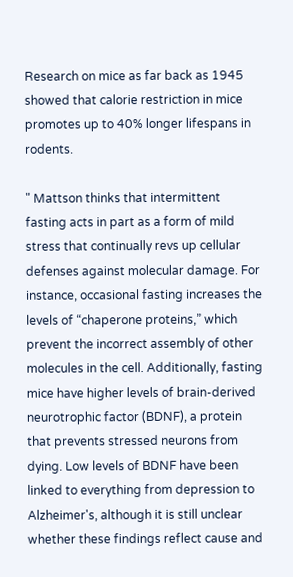Research on mice as far back as 1945 showed that calorie restriction in mice promotes up to 40% longer lifespans in rodents.

" Mattson thinks that intermittent fasting acts in part as a form of mild stress that continually revs up cellular defenses against molecular damage. For instance, occasional fasting increases the levels of “chaperone proteins,” which prevent the incorrect assembly of other molecules in the cell. Additionally, fasting mice have higher levels of brain-derived neurotrophic factor (BDNF), a protein that prevents stressed neurons from dying. Low levels of BDNF have been linked to everything from depression to Alzheimer's, although it is still unclear whether these findings reflect cause and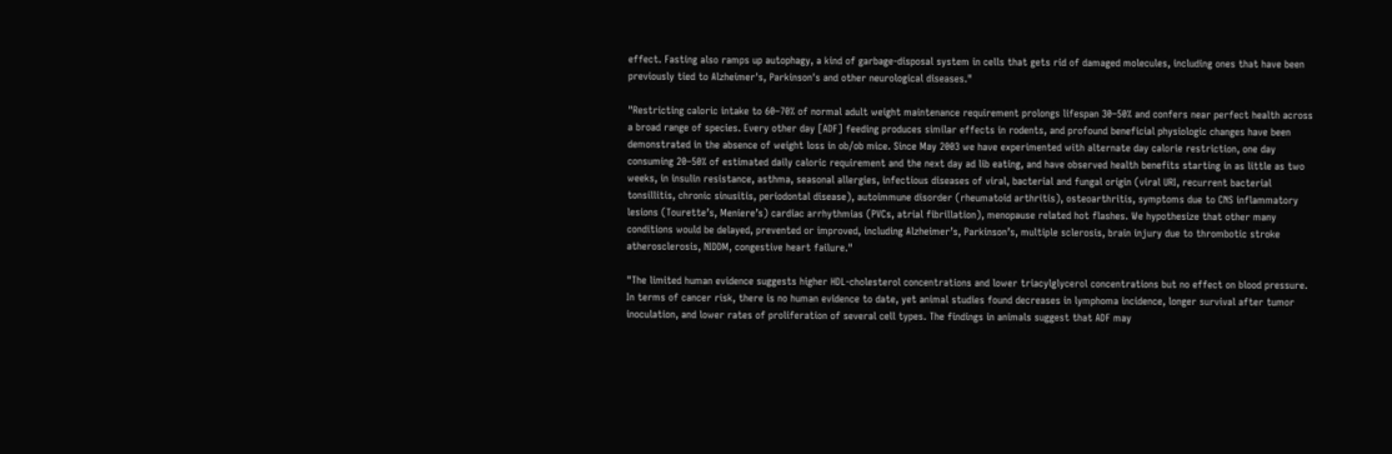effect. Fasting also ramps up autophagy, a kind of garbage-disposal system in cells that gets rid of damaged molecules, including ones that have been previously tied to Alzheimer's, Parkinson's and other neurological diseases."

"Restricting caloric intake to 60–70% of normal adult weight maintenance requirement prolongs lifespan 30–50% and confers near perfect health across a broad range of species. Every other day [ADF] feeding produces similar effects in rodents, and profound beneficial physiologic changes have been demonstrated in the absence of weight loss in ob/ob mice. Since May 2003 we have experimented with alternate day calorie restriction, one day consuming 20–50% of estimated daily caloric requirement and the next day ad lib eating, and have observed health benefits starting in as little as two weeks, in insulin resistance, asthma, seasonal allergies, infectious diseases of viral, bacterial and fungal origin (viral URI, recurrent bacterial tonsillitis, chronic sinusitis, periodontal disease), autoimmune disorder (rheumatoid arthritis), osteoarthritis, symptoms due to CNS inflammatory lesions (Tourette’s, Meniere’s) cardiac arrhythmias (PVCs, atrial fibrillation), menopause related hot flashes. We hypothesize that other many conditions would be delayed, prevented or improved, including Alzheimer’s, Parkinson’s, multiple sclerosis, brain injury due to thrombotic stroke atherosclerosis, NIDDM, congestive heart failure."

"The limited human evidence suggests higher HDL-cholesterol concentrations and lower triacylglycerol concentrations but no effect on blood pressure. In terms of cancer risk, there is no human evidence to date, yet animal studies found decreases in lymphoma incidence, longer survival after tumor inoculation, and lower rates of proliferation of several cell types. The findings in animals suggest that ADF may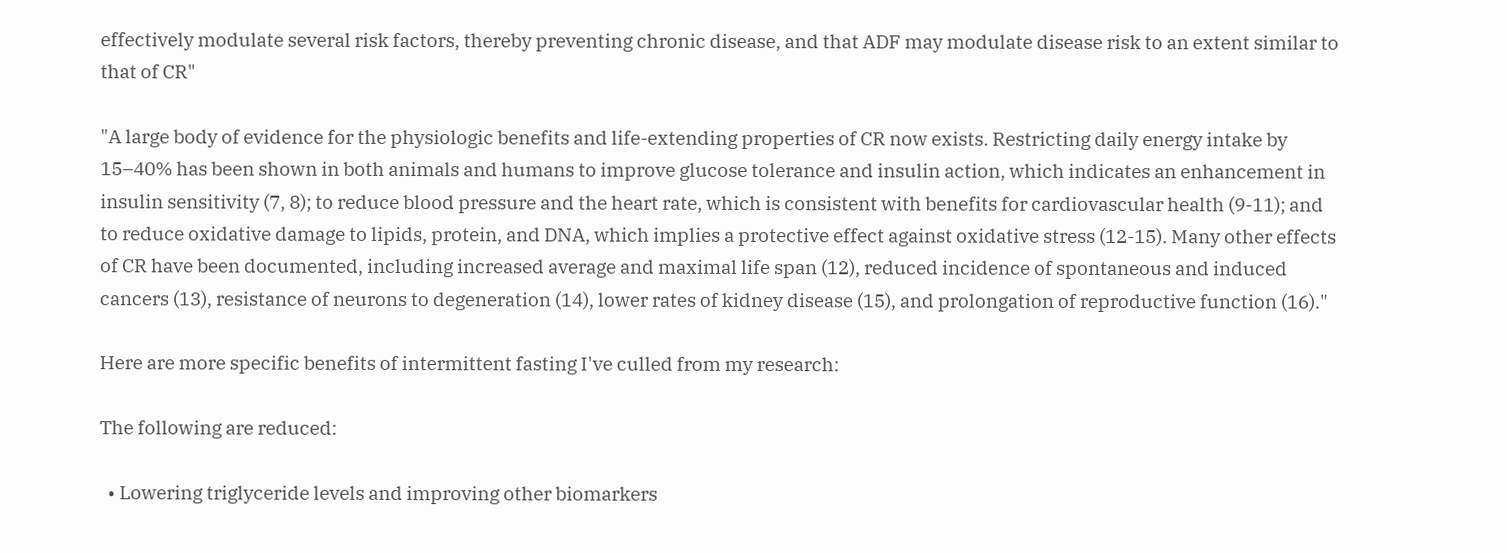effectively modulate several risk factors, thereby preventing chronic disease, and that ADF may modulate disease risk to an extent similar to that of CR"

"A large body of evidence for the physiologic benefits and life-extending properties of CR now exists. Restricting daily energy intake by 15–40% has been shown in both animals and humans to improve glucose tolerance and insulin action, which indicates an enhancement in insulin sensitivity (7, 8); to reduce blood pressure and the heart rate, which is consistent with benefits for cardiovascular health (9-11); and to reduce oxidative damage to lipids, protein, and DNA, which implies a protective effect against oxidative stress (12-15). Many other effects of CR have been documented, including increased average and maximal life span (12), reduced incidence of spontaneous and induced cancers (13), resistance of neurons to degeneration (14), lower rates of kidney disease (15), and prolongation of reproductive function (16)."

Here are more specific benefits of intermittent fasting I've culled from my research:

The following are reduced:

  • Lowering triglyceride levels and improving other biomarkers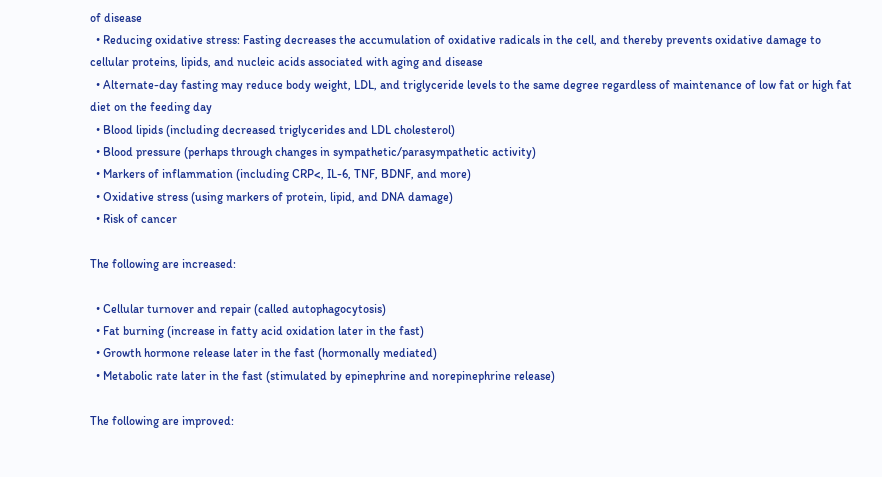of disease
  • Reducing oxidative stress: Fasting decreases the accumulation of oxidative radicals in the cell, and thereby prevents oxidative damage to cellular proteins, lipids, and nucleic acids associated with aging and disease
  • Alternate-day fasting may reduce body weight, LDL, and triglyceride levels to the same degree regardless of maintenance of low fat or high fat diet on the feeding day
  • Blood lipids (including decreased triglycerides and LDL cholesterol)
  • Blood pressure (perhaps through changes in sympathetic/parasympathetic activity)
  • Markers of inflammation (including CRP<, IL-6, TNF, BDNF, and more)
  • Oxidative stress (using markers of protein, lipid, and DNA damage)
  • Risk of cancer

The following are increased:

  • Cellular turnover and repair (called autophagocytosis)
  • Fat burning (increase in fatty acid oxidation later in the fast)
  • Growth hormone release later in the fast (hormonally mediated)
  • Metabolic rate later in the fast (stimulated by epinephrine and norepinephrine release)

The following are improved: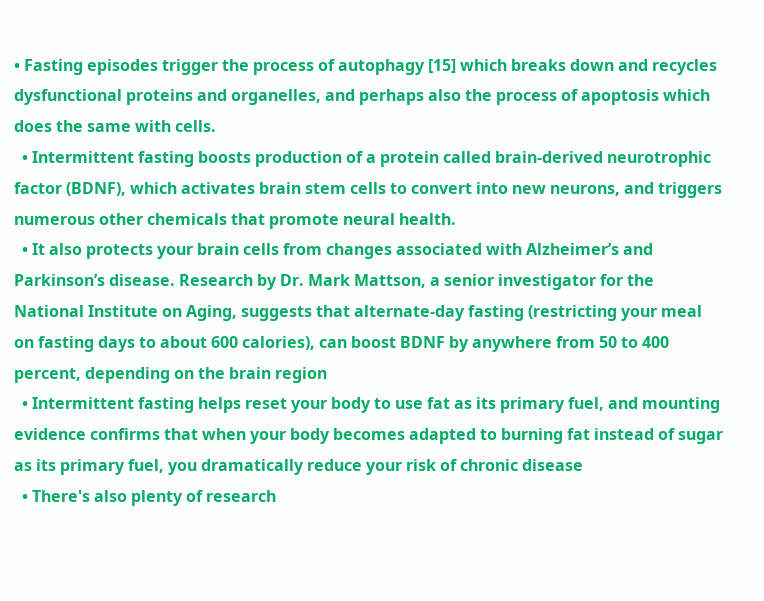• Fasting episodes trigger the process of autophagy [15] which breaks down and recycles dysfunctional proteins and organelles, and perhaps also the process of apoptosis which does the same with cells.
  • Intermittent fasting boosts production of a protein called brain-derived neurotrophic factor (BDNF), which activates brain stem cells to convert into new neurons, and triggers numerous other chemicals that promote neural health.
  • It also protects your brain cells from changes associated with Alzheimer’s and Parkinson’s disease. Research by Dr. Mark Mattson, a senior investigator for the National Institute on Aging, suggests that alternate-day fasting (restricting your meal on fasting days to about 600 calories), can boost BDNF by anywhere from 50 to 400 percent, depending on the brain region
  • Intermittent fasting helps reset your body to use fat as its primary fuel, and mounting evidence confirms that when your body becomes adapted to burning fat instead of sugar as its primary fuel, you dramatically reduce your risk of chronic disease
  • There's also plenty of research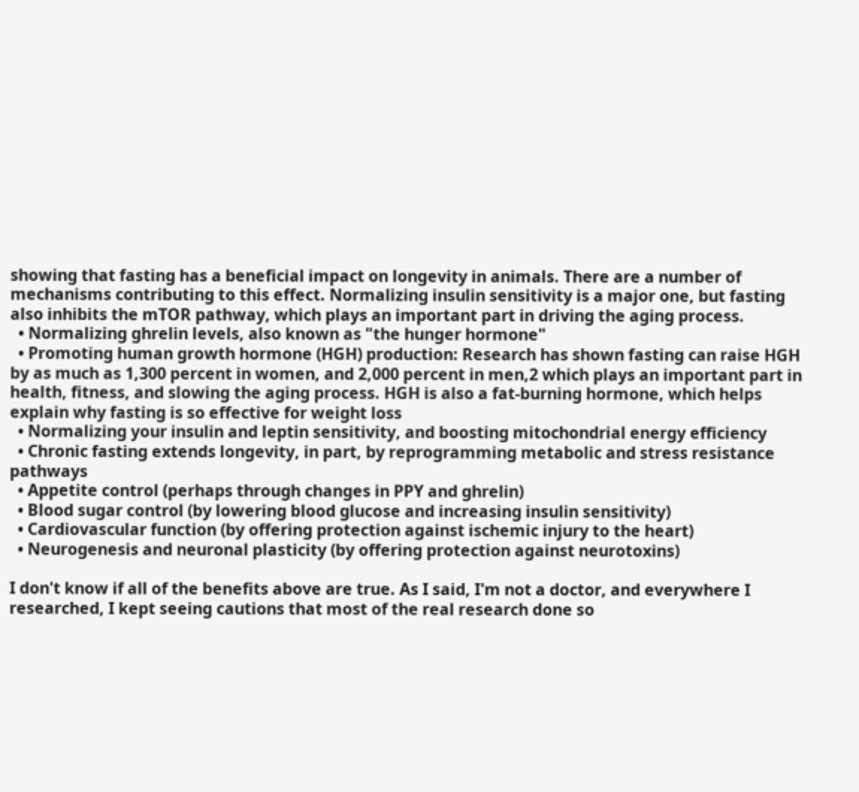showing that fasting has a beneficial impact on longevity in animals. There are a number of mechanisms contributing to this effect. Normalizing insulin sensitivity is a major one, but fasting also inhibits the mTOR pathway, which plays an important part in driving the aging process.
  • Normalizing ghrelin levels, also known as "the hunger hormone"
  • Promoting human growth hormone (HGH) production: Research has shown fasting can raise HGH by as much as 1,300 percent in women, and 2,000 percent in men,2 which plays an important part in health, fitness, and slowing the aging process. HGH is also a fat-burning hormone, which helps explain why fasting is so effective for weight loss
  • Normalizing your insulin and leptin sensitivity, and boosting mitochondrial energy efficiency
  • Chronic fasting extends longevity, in part, by reprogramming metabolic and stress resistance pathways
  • Appetite control (perhaps through changes in PPY and ghrelin)
  • Blood sugar control (by lowering blood glucose and increasing insulin sensitivity)
  • Cardiovascular function (by offering protection against ischemic injury to the heart)
  • Neurogenesis and neuronal plasticity (by offering protection against neurotoxins)

I don't know if all of the benefits above are true. As I said, I'm not a doctor, and everywhere I researched, I kept seeing cautions that most of the real research done so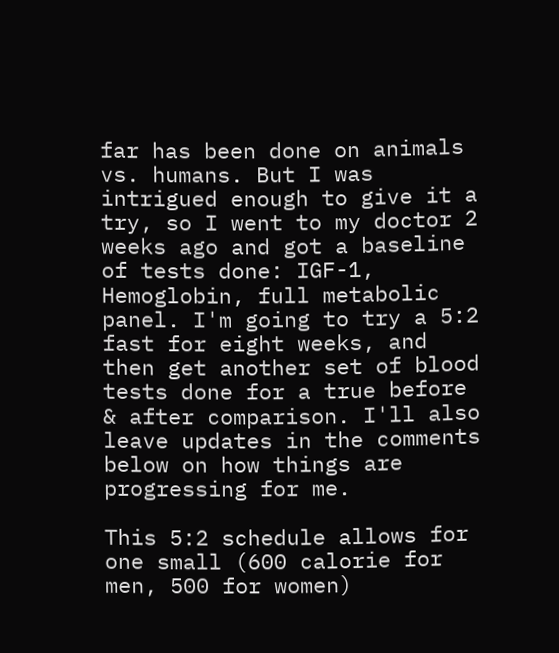far has been done on animals vs. humans. But I was intrigued enough to give it a try, so I went to my doctor 2 weeks ago and got a baseline of tests done: IGF-1, Hemoglobin, full metabolic panel. I'm going to try a 5:2 fast for eight weeks, and then get another set of blood tests done for a true before & after comparison. I'll also leave updates in the comments below on how things are progressing for me.

This 5:2 schedule allows for one small (600 calorie for men, 500 for women)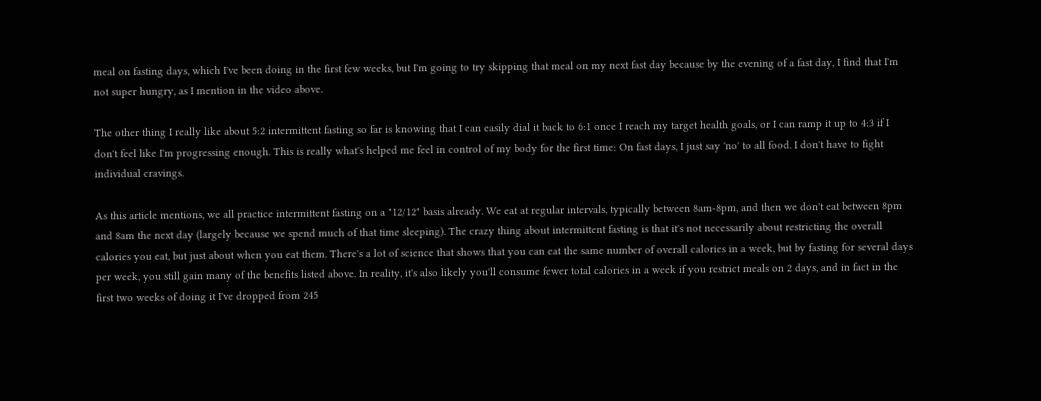meal on fasting days, which I've been doing in the first few weeks, but I'm going to try skipping that meal on my next fast day because by the evening of a fast day, I find that I'm not super hungry, as I mention in the video above.

The other thing I really like about 5:2 intermittent fasting so far is knowing that I can easily dial it back to 6:1 once I reach my target health goals, or I can ramp it up to 4:3 if I don't feel like I'm progressing enough. This is really what's helped me feel in control of my body for the first time: On fast days, I just say 'no' to all food. I don't have to fight individual cravings.

As this article mentions, we all practice intermittent fasting on a "12/12" basis already. We eat at regular intervals, typically between 8am-8pm, and then we don't eat between 8pm and 8am the next day (largely because we spend much of that time sleeping). The crazy thing about intermittent fasting is that it's not necessarily about restricting the overall calories you eat, but just about when you eat them. There's a lot of science that shows that you can eat the same number of overall calories in a week, but by fasting for several days per week, you still gain many of the benefits listed above. In reality, it's also likely you'll consume fewer total calories in a week if you restrict meals on 2 days, and in fact in the first two weeks of doing it I've dropped from 245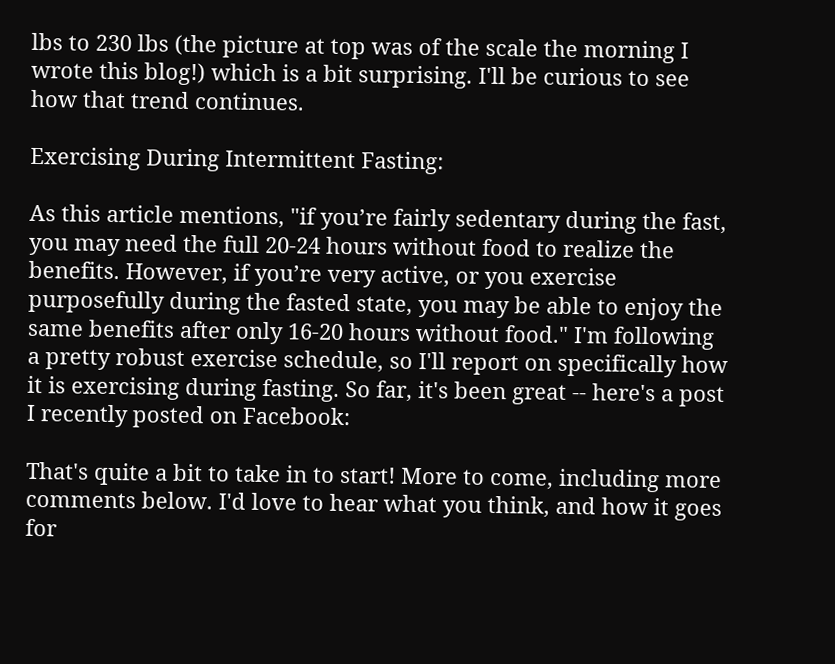lbs to 230 lbs (the picture at top was of the scale the morning I wrote this blog!) which is a bit surprising. I'll be curious to see how that trend continues.

Exercising During Intermittent Fasting:

As this article mentions, "if you’re fairly sedentary during the fast, you may need the full 20-24 hours without food to realize the benefits. However, if you’re very active, or you exercise purposefully during the fasted state, you may be able to enjoy the same benefits after only 16-20 hours without food." I'm following a pretty robust exercise schedule, so I'll report on specifically how it is exercising during fasting. So far, it's been great -- here's a post I recently posted on Facebook:

That's quite a bit to take in to start! More to come, including more comments below. I'd love to hear what you think, and how it goes for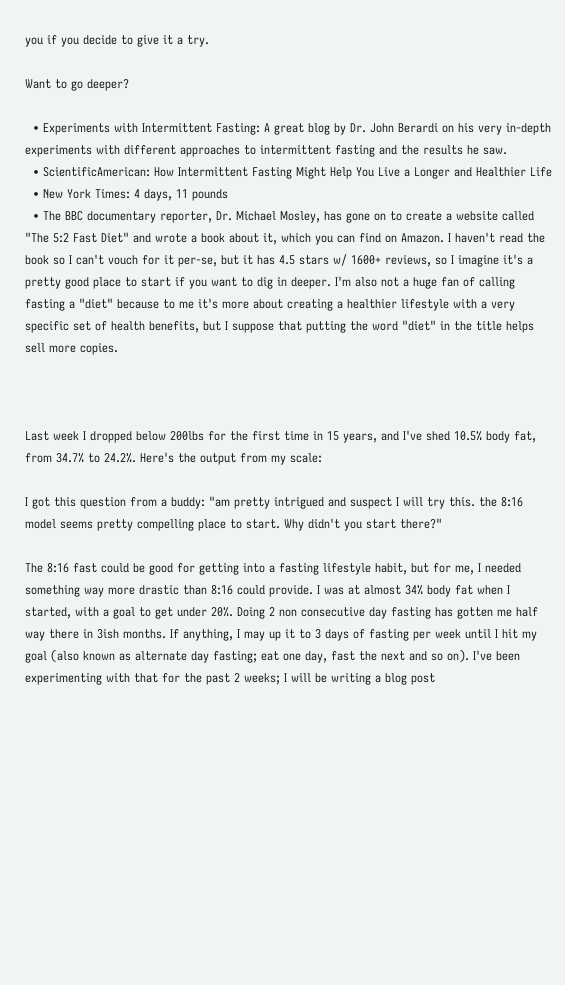you if you decide to give it a try.

Want to go deeper?

  • Experiments with Intermittent Fasting: A great blog by Dr. John Berardi on his very in-depth experiments with different approaches to intermittent fasting and the results he saw.
  • ScientificAmerican: How Intermittent Fasting Might Help You Live a Longer and Healthier Life
  • New York Times: 4 days, 11 pounds
  • The BBC documentary reporter, Dr. Michael Mosley, has gone on to create a website called "The 5:2 Fast Diet" and wrote a book about it, which you can find on Amazon. I haven't read the book so I can't vouch for it per-se, but it has 4.5 stars w/ 1600+ reviews, so I imagine it's a pretty good place to start if you want to dig in deeper. I'm also not a huge fan of calling fasting a "diet" because to me it's more about creating a healthier lifestyle with a very specific set of health benefits, but I suppose that putting the word "diet" in the title helps sell more copies.



Last week I dropped below 200lbs for the first time in 15 years, and I've shed 10.5% body fat, from 34.7% to 24.2%. Here's the output from my scale:

I got this question from a buddy: "am pretty intrigued and suspect I will try this. the 8:16 model seems pretty compelling place to start. Why didn't you start there?"

The 8:16 fast could be good for getting into a fasting lifestyle habit, but for me, I needed something way more drastic than 8:16 could provide. I was at almost 34% body fat when I started, with a goal to get under 20%. Doing 2 non consecutive day fasting has gotten me half way there in 3ish months. If anything, I may up it to 3 days of fasting per week until I hit my goal (also known as alternate day fasting; eat one day, fast the next and so on). I've been experimenting with that for the past 2 weeks; I will be writing a blog post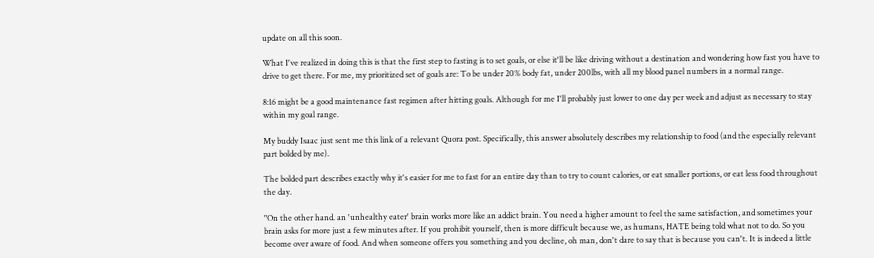update on all this soon.

What I've realized in doing this is that the first step to fasting is to set goals, or else it'll be like driving without a destination and wondering how fast you have to drive to get there. For me, my prioritized set of goals are: To be under 20% body fat, under 200lbs, with all my blood panel numbers in a normal range.

8:16 might be a good maintenance fast regimen after hitting goals. Although for me I'll probably just lower to one day per week and adjust as necessary to stay within my goal range.

My buddy Isaac just sent me this link of a relevant Quora post. Specifically, this answer absolutely describes my relationship to food (and the especially relevant part bolded by me).

The bolded part describes exactly why it's easier for me to fast for an entire day than to try to count calories, or eat smaller portions, or eat less food throughout the day.

"On the other hand. an 'unhealthy eater' brain works more like an addict brain. You need a higher amount to feel the same satisfaction, and sometimes your brain asks for more just a few minutes after. If you prohibit yourself, then is more difficult because we, as humans, HATE being told what not to do. So you become over aware of food. And when someone offers you something and you decline, oh man, don't dare to say that is because you can't. It is indeed a little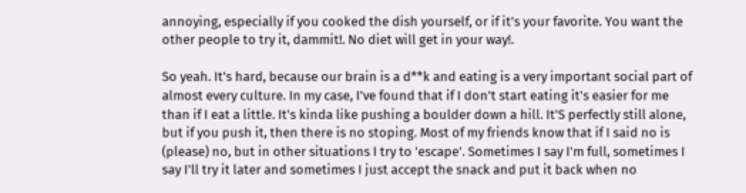annoying, especially if you cooked the dish yourself, or if it's your favorite. You want the other people to try it, dammit!. No diet will get in your way!.

So yeah. It's hard, because our brain is a d**k and eating is a very important social part of almost every culture. In my case, I've found that if I don't start eating it's easier for me than if I eat a little. It's kinda like pushing a boulder down a hill. It'S perfectly still alone, but if you push it, then there is no stoping. Most of my friends know that if I said no is (please) no, but in other situations I try to 'escape'. Sometimes I say I'm full, sometimes I say I'll try it later and sometimes I just accept the snack and put it back when no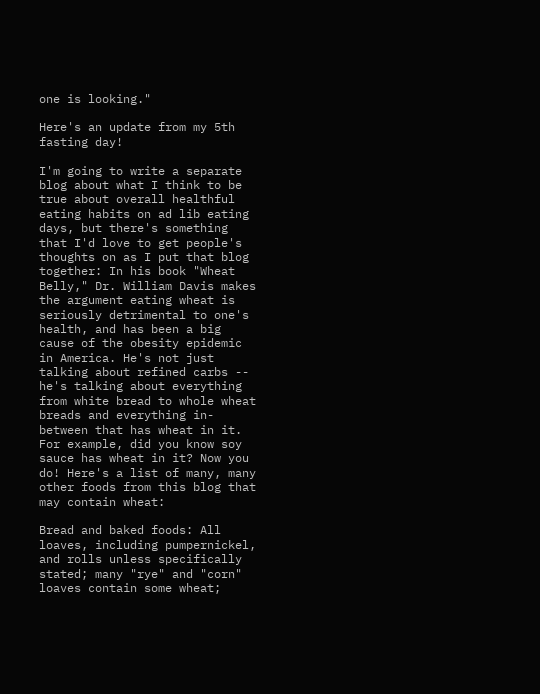one is looking."

Here's an update from my 5th fasting day!

I'm going to write a separate blog about what I think to be true about overall healthful eating habits on ad lib eating days, but there's something that I'd love to get people's thoughts on as I put that blog together: In his book "Wheat Belly," Dr. William Davis makes the argument eating wheat is seriously detrimental to one's health, and has been a big cause of the obesity epidemic in America. He's not just talking about refined carbs -- he's talking about everything from white bread to whole wheat breads and everything in-between that has wheat in it. For example, did you know soy sauce has wheat in it? Now you do! Here's a list of many, many other foods from this blog that may contain wheat:

Bread and baked foods: All loaves, including pumpernickel, and rolls unless specifically stated; many "rye" and "corn" loaves contain some wheat;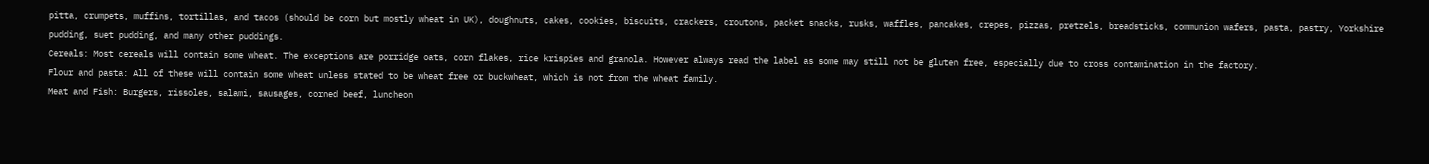pitta, crumpets, muffins, tortillas, and tacos (should be corn but mostly wheat in UK), doughnuts, cakes, cookies, biscuits, crackers, croutons, packet snacks, rusks, waffles, pancakes, crepes, pizzas, pretzels, breadsticks, communion wafers, pasta, pastry, Yorkshire pudding, suet pudding, and many other puddings.
Cereals: Most cereals will contain some wheat. The exceptions are porridge oats, corn flakes, rice krispies and granola. However always read the label as some may still not be gluten free, especially due to cross contamination in the factory.
Flour and pasta: All of these will contain some wheat unless stated to be wheat free or buckwheat, which is not from the wheat family.
Meat and Fish: Burgers, rissoles, salami, sausages, corned beef, luncheon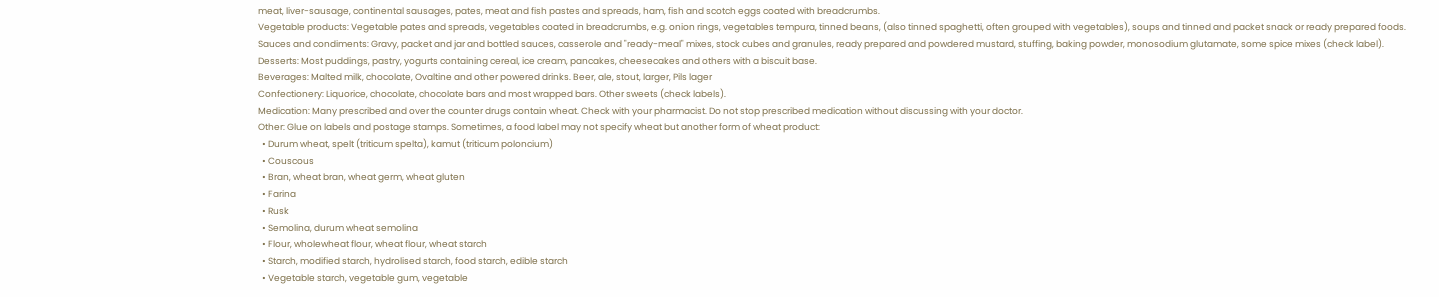meat, liver-sausage, continental sausages, pates, meat and fish pastes and spreads, ham, fish and scotch eggs coated with breadcrumbs.
Vegetable products: Vegetable pates and spreads, vegetables coated in breadcrumbs, e.g. onion rings, vegetables tempura, tinned beans, (also tinned spaghetti, often grouped with vegetables), soups and tinned and packet snack or ready prepared foods.
Sauces and condiments: Gravy, packet and jar and bottled sauces, casserole and "ready-meal" mixes, stock cubes and granules, ready prepared and powdered mustard, stuffing, baking powder, monosodium glutamate, some spice mixes (check label).
Desserts: Most puddings, pastry, yogurts containing cereal, ice cream, pancakes, cheesecakes and others with a biscuit base.
Beverages: Malted milk, chocolate, Ovaltine and other powered drinks. Beer, ale, stout, larger, Pils lager
Confectionery: Liquorice, chocolate, chocolate bars and most wrapped bars. Other sweets (check labels).
Medication: Many prescribed and over the counter drugs contain wheat. Check with your pharmacist. Do not stop prescribed medication without discussing with your doctor.
Other: Glue on labels and postage stamps. Sometimes, a food label may not specify wheat but another form of wheat product:
  • Durum wheat, spelt (triticum spelta), kamut (triticum poloncium)
  • Couscous
  • Bran, wheat bran, wheat germ, wheat gluten
  • Farina
  • Rusk
  • Semolina, durum wheat semolina
  • Flour, wholewheat flour, wheat flour, wheat starch
  • Starch, modified starch, hydrolised starch, food starch, edible starch
  • Vegetable starch, vegetable gum, vegetable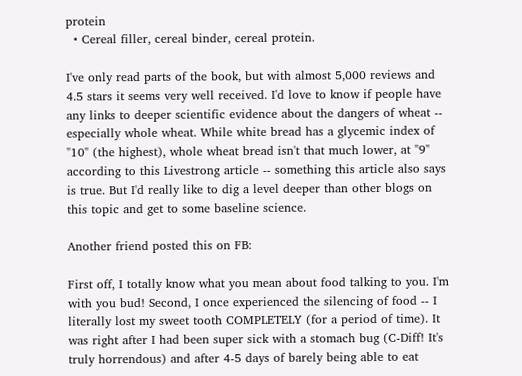protein
  • Cereal filler, cereal binder, cereal protein.

I've only read parts of the book, but with almost 5,000 reviews and 4.5 stars it seems very well received. I'd love to know if people have any links to deeper scientific evidence about the dangers of wheat -- especially whole wheat. While white bread has a glycemic index of "10" (the highest), whole wheat bread isn't that much lower, at "9" according to this Livestrong article -- something this article also says is true. But I'd really like to dig a level deeper than other blogs on this topic and get to some baseline science.

Another friend posted this on FB:

First off, I totally know what you mean about food talking to you. I'm with you bud! Second, I once experienced the silencing of food -- I literally lost my sweet tooth COMPLETELY (for a period of time). It was right after I had been super sick with a stomach bug (C-Diff! It's truly horrendous) and after 4-5 days of barely being able to eat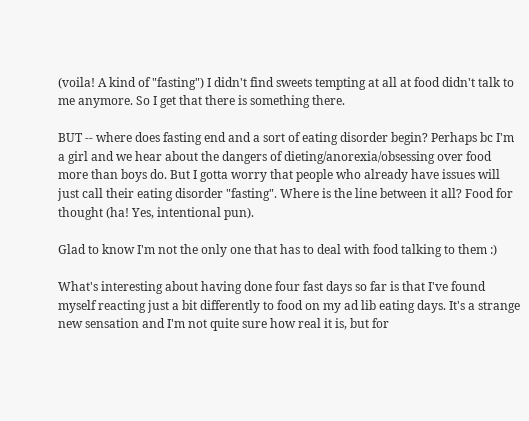(voila! A kind of "fasting") I didn't find sweets tempting at all at food didn't talk to me anymore. So I get that there is something there.

BUT -- where does fasting end and a sort of eating disorder begin? Perhaps bc I'm a girl and we hear about the dangers of dieting/anorexia/obsessing over food more than boys do. But I gotta worry that people who already have issues will just call their eating disorder "fasting". Where is the line between it all? Food for thought (ha! Yes, intentional pun).

Glad to know I'm not the only one that has to deal with food talking to them :)

What's interesting about having done four fast days so far is that I've found myself reacting just a bit differently to food on my ad lib eating days. It's a strange new sensation and I'm not quite sure how real it is, but for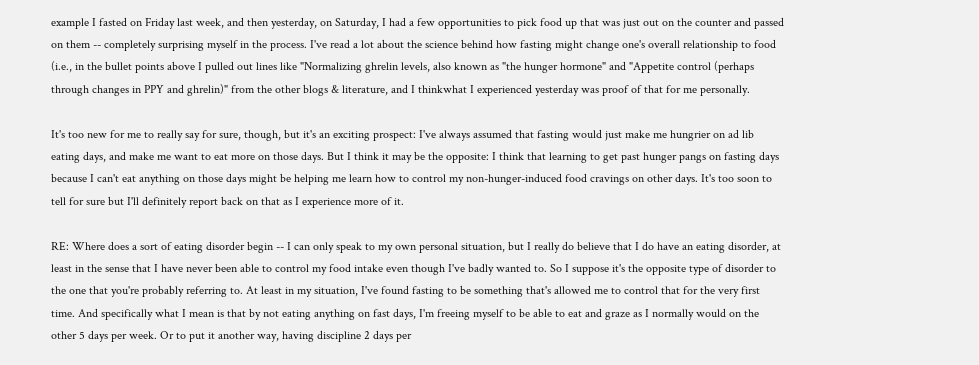example I fasted on Friday last week, and then yesterday, on Saturday, I had a few opportunities to pick food up that was just out on the counter and passed on them -- completely surprising myself in the process. I've read a lot about the science behind how fasting might change one's overall relationship to food (i.e., in the bullet points above I pulled out lines like "Normalizing ghrelin levels, also known as "the hunger hormone" and "Appetite control (perhaps through changes in PPY and ghrelin)" from the other blogs & literature, and I thinkwhat I experienced yesterday was proof of that for me personally.

It's too new for me to really say for sure, though, but it's an exciting prospect: I've always assumed that fasting would just make me hungrier on ad lib eating days, and make me want to eat more on those days. But I think it may be the opposite: I think that learning to get past hunger pangs on fasting days because I can't eat anything on those days might be helping me learn how to control my non-hunger-induced food cravings on other days. It's too soon to tell for sure but I'll definitely report back on that as I experience more of it.

RE: Where does a sort of eating disorder begin -- I can only speak to my own personal situation, but I really do believe that I do have an eating disorder, at least in the sense that I have never been able to control my food intake even though I've badly wanted to. So I suppose it's the opposite type of disorder to the one that you're probably referring to. At least in my situation, I've found fasting to be something that's allowed me to control that for the very first time. And specifically what I mean is that by not eating anything on fast days, I'm freeing myself to be able to eat and graze as I normally would on the other 5 days per week. Or to put it another way, having discipline 2 days per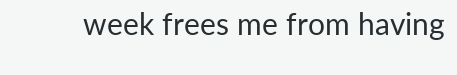week frees me from having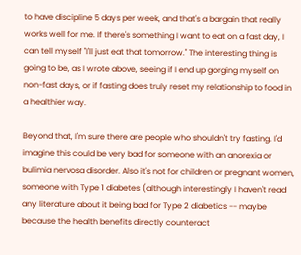to have discipline 5 days per week, and that's a bargain that really works well for me. If there's something I want to eat on a fast day, I can tell myself "I'll just eat that tomorrow." The interesting thing is going to be, as I wrote above, seeing if I end up gorging myself on non-fast days, or if fasting does truly reset my relationship to food in a healthier way.

Beyond that, I'm sure there are people who shouldn't try fasting. I'd imagine this could be very bad for someone with an anorexia or bulimia nervosa disorder. Also it's not for children or pregnant women, someone with Type 1 diabetes (although interestingly I haven't read any literature about it being bad for Type 2 diabetics -- maybe because the health benefits directly counteract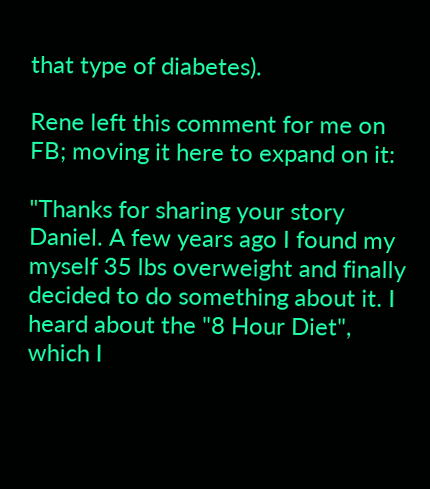that type of diabetes).

Rene left this comment for me on FB; moving it here to expand on it:

"Thanks for sharing your story Daniel. A few years ago I found my myself 35 lbs overweight and finally decided to do something about it. I heard about the "8 Hour Diet", which I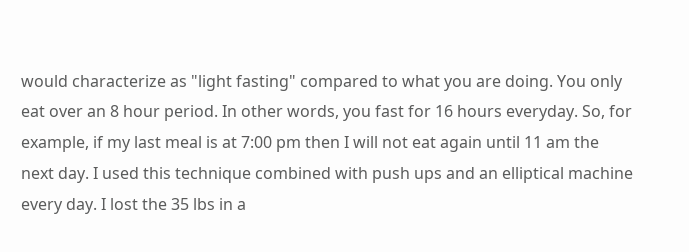would characterize as "light fasting" compared to what you are doing. You only eat over an 8 hour period. In other words, you fast for 16 hours everyday. So, for example, if my last meal is at 7:00 pm then I will not eat again until 11 am the next day. I used this technique combined with push ups and an elliptical machine every day. I lost the 35 lbs in a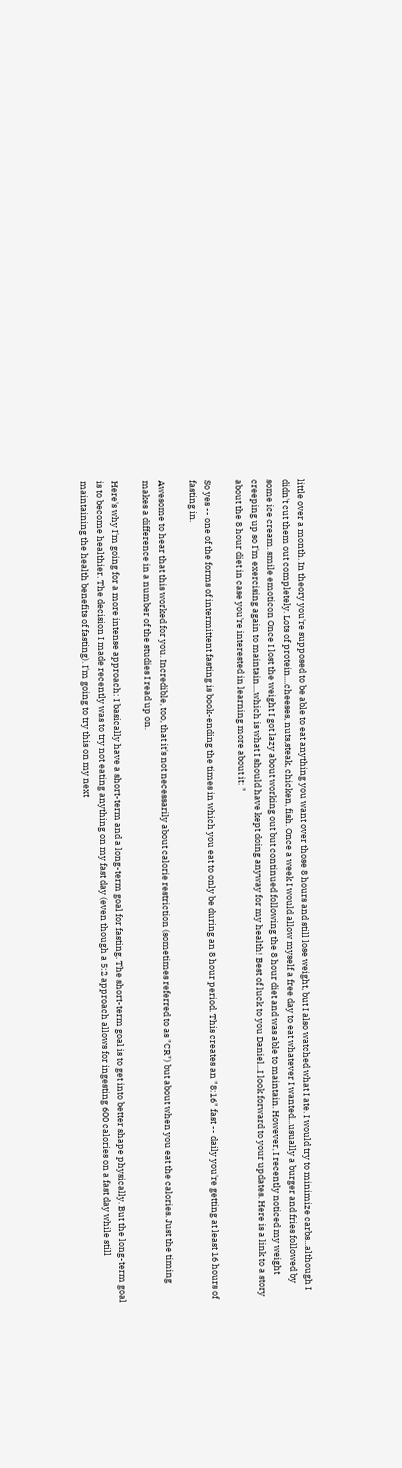little over a month. In theory you're supposed to be able to eat anything you want over those 8 hours and still lose weight, but I also watched what I ate. I would try to minimize carbs...although I didn't cut them out completely. Lots of protein....cheeses, nuts,steak, chicken, fish. Once a week I would allow myself a free day to eat whatever I wanted...usually a burger and fries followed by some ice cream. smile emoticon Once I lost the weight I got lazy about working out but continued following the 8 hour diet and was able to maintain. However, I recently noticed my weight creeping up so I'm exercising again to maintain....which is what I should have kept doing anyway for my health! Best of luck to you Daniel...I look forward to your updates. Here is a link to a story about the 8 hour diet in case you're interested in learning more about it: "

So yes -- one of the forms of intermittent fasting is book-ending the times in which you eat to only be during an 8 hour period. This creates an "8:16" fast -- daily you're getting at least 16 hours of fasting in.

Awesome to hear that this worked for you. Incredible, too, that it's not necessarily about calorie restriction (sometimes referred to as "CR") but about when you eat the calories. Just the timing makes a difference in a number of the studies I read up on.

Here's why I'm going for a more intense approach: I basically have a short-term and a long-term goal for fasting. The short-term goal is to get into better shape physically. But the long-term goal is to become healthier. The decision I made recently was to try not eating anything on my fast day (even though a 5:2 approach allows for ingesting 600 calories on a fast day while still maintaining the health benefits of fasting). I'm going to try this on my next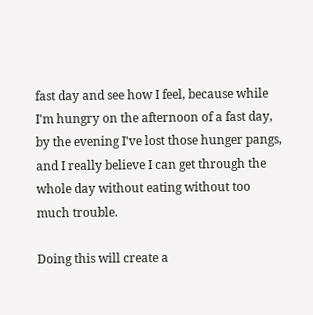fast day and see how I feel, because while I'm hungry on the afternoon of a fast day, by the evening I've lost those hunger pangs, and I really believe I can get through the whole day without eating without too much trouble.

Doing this will create a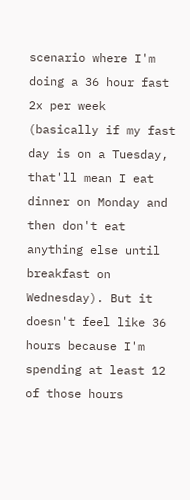scenario where I'm doing a 36 hour fast 2x per week (basically if my fast day is on a Tuesday, that'll mean I eat dinner on Monday and then don't eat anything else until breakfast on Wednesday). But it doesn't feel like 36 hours because I'm spending at least 12 of those hours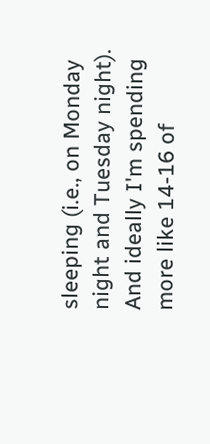sleeping (i.e., on Monday night and Tuesday night). And ideally I'm spending more like 14-16 of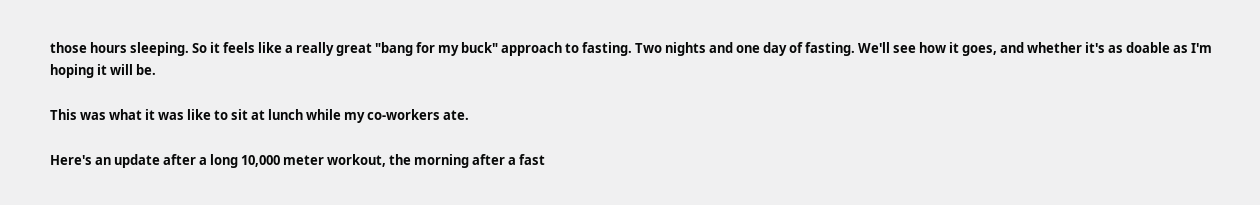those hours sleeping. So it feels like a really great "bang for my buck" approach to fasting. Two nights and one day of fasting. We'll see how it goes, and whether it's as doable as I'm hoping it will be.

This was what it was like to sit at lunch while my co-workers ate.

Here's an update after a long 10,000 meter workout, the morning after a fast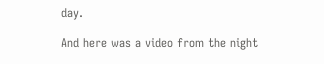day.

And here was a video from the night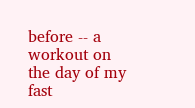before -- a workout on the day of my fast